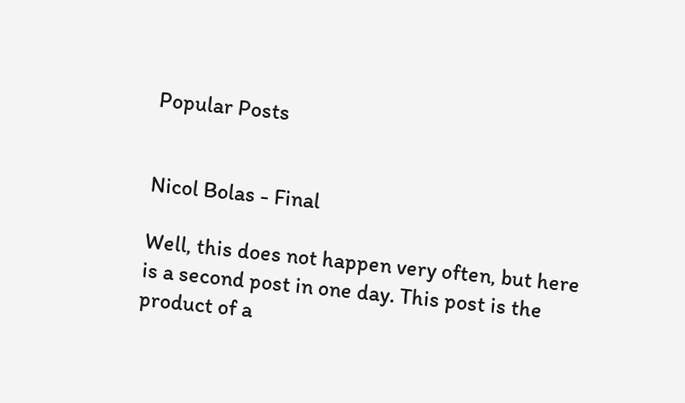Popular Posts


Nicol Bolas - Final

Well, this does not happen very often, but here is a second post in one day. This post is the product of a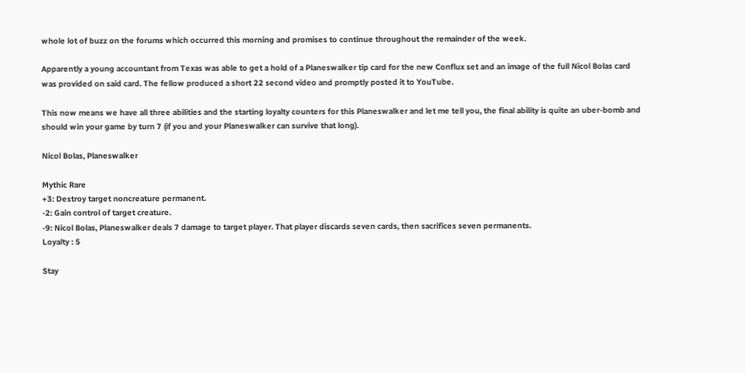whole lot of buzz on the forums which occurred this morning and promises to continue throughout the remainder of the week.

Apparently a young accountant from Texas was able to get a hold of a Planeswalker tip card for the new Conflux set and an image of the full Nicol Bolas card was provided on said card. The fellow produced a short 22 second video and promptly posted it to YouTube.

This now means we have all three abilities and the starting loyalty counters for this Planeswalker and let me tell you, the final ability is quite an uber-bomb and should win your game by turn 7 (if you and your Planeswalker can survive that long).

Nicol Bolas, Planeswalker

Mythic Rare
+3: Destroy target noncreature permanent.
-2: Gain control of target creature.
-9: Nicol Bolas, Planeswalker deals 7 damage to target player. That player discards seven cards, then sacrifices seven permanents.
Loyalty : 5

Stay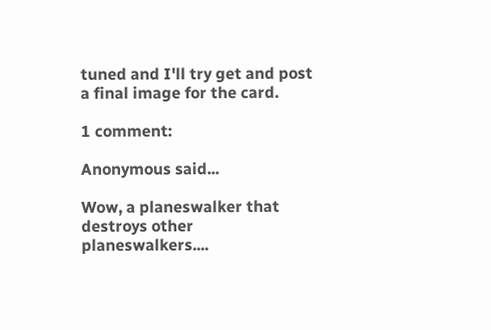tuned and I'll try get and post a final image for the card.

1 comment:

Anonymous said...

Wow, a planeswalker that destroys other planeswalkers....